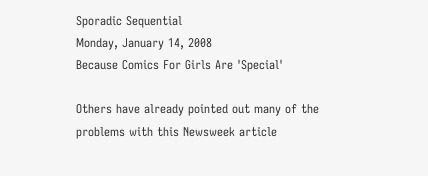Sporadic Sequential
Monday, January 14, 2008
Because Comics For Girls Are 'Special'

Others have already pointed out many of the problems with this Newsweek article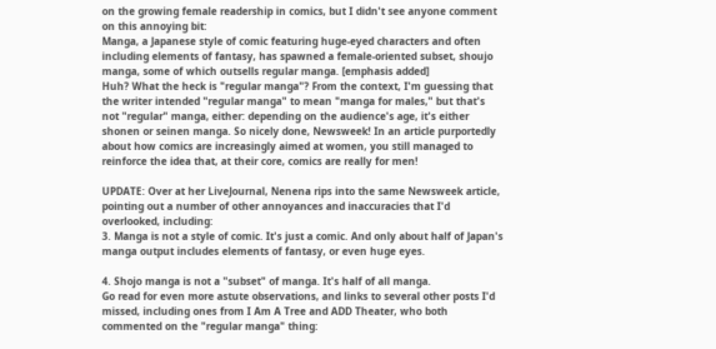on the growing female readership in comics, but I didn't see anyone comment on this annoying bit:
Manga, a Japanese style of comic featuring huge-eyed characters and often including elements of fantasy, has spawned a female-oriented subset, shoujo manga, some of which outsells regular manga. [emphasis added]
Huh? What the heck is "regular manga"? From the context, I'm guessing that the writer intended "regular manga" to mean "manga for males," but that's not "regular" manga, either: depending on the audience's age, it's either shonen or seinen manga. So nicely done, Newsweek! In an article purportedly about how comics are increasingly aimed at women, you still managed to reinforce the idea that, at their core, comics are really for men!

UPDATE: Over at her LiveJournal, Nenena rips into the same Newsweek article, pointing out a number of other annoyances and inaccuracies that I'd overlooked, including:
3. Manga is not a style of comic. It's just a comic. And only about half of Japan's manga output includes elements of fantasy, or even huge eyes.

4. Shojo manga is not a "subset" of manga. It's half of all manga.
Go read for even more astute observations, and links to several other posts I'd missed, including ones from I Am A Tree and ADD Theater, who both commented on the "regular manga" thing: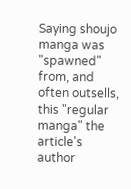Saying shoujo manga was "spawned" from, and often outsells, this "regular manga" the article's author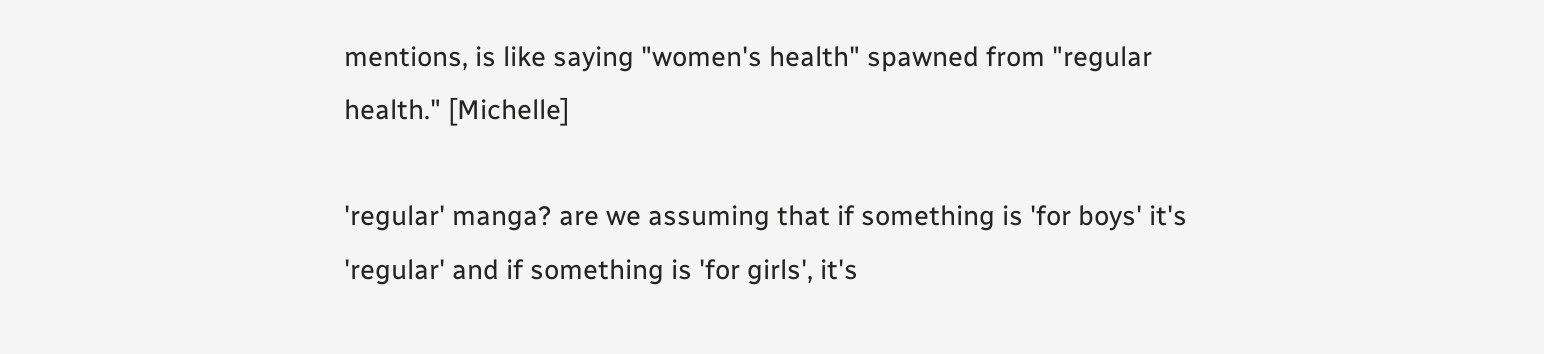mentions, is like saying "women's health" spawned from "regular health." [Michelle]

'regular' manga? are we assuming that if something is 'for boys' it's 'regular' and if something is 'for girls', it's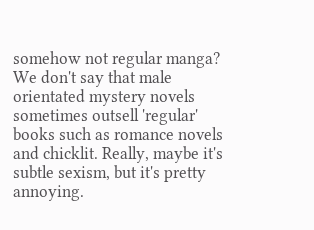somehow not regular manga? We don't say that male orientated mystery novels sometimes outsell 'regular' books such as romance novels and chicklit. Really, maybe it's subtle sexism, but it's pretty annoying.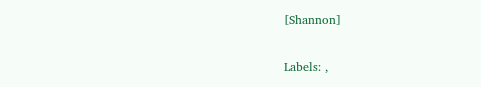[Shannon]

Labels: ,